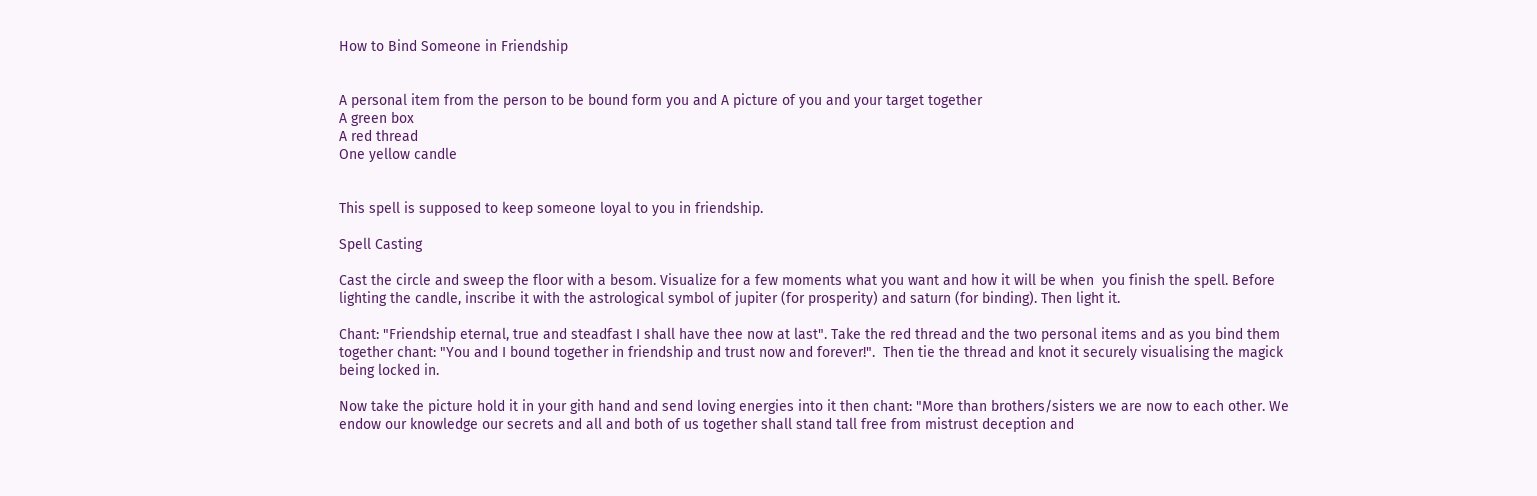How to Bind Someone in Friendship


A personal item from the person to be bound form you and A picture of you and your target together
A green box
A red thread
One yellow candle


This spell is supposed to keep someone loyal to you in friendship.

Spell Casting

Cast the circle and sweep the floor with a besom. Visualize for a few moments what you want and how it will be when  you finish the spell. Before lighting the candle, inscribe it with the astrological symbol of jupiter (for prosperity) and saturn (for binding). Then light it.

Chant: "Friendship eternal, true and steadfast I shall have thee now at last". Take the red thread and the two personal items and as you bind them together chant: "You and I bound together in friendship and trust now and forever!".  Then tie the thread and knot it securely visualising the magick being locked in.

Now take the picture hold it in your gith hand and send loving energies into it then chant: "More than brothers/sisters we are now to each other. We endow our knowledge our secrets and all and both of us together shall stand tall free from mistrust deception and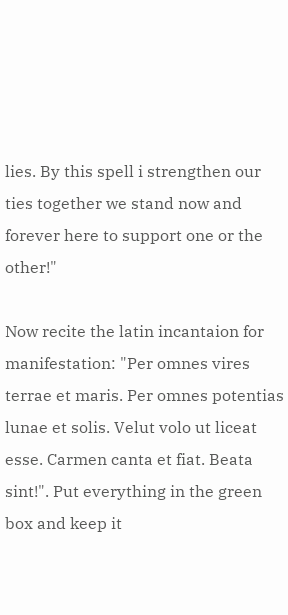lies. By this spell i strengthen our ties together we stand now and forever here to support one or the other!"

Now recite the latin incantaion for manifestation: "Per omnes vires terrae et maris. Per omnes potentias lunae et solis. Velut volo ut liceat esse. Carmen canta et fiat. Beata sint!". Put everything in the green box and keep it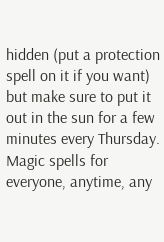hidden (put a protection spell on it if you want) but make sure to put it out in the sun for a few minutes every Thursday.
Magic spells for everyone, anytime, any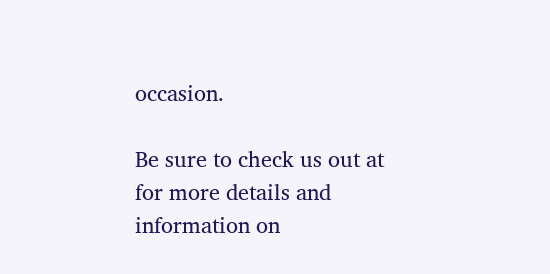occasion.

Be sure to check us out at for more details and information on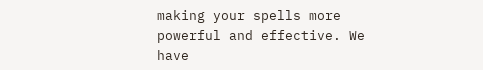making your spells more powerful and effective. We have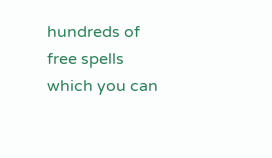hundreds of free spells which you can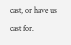cast, or have us cast for.